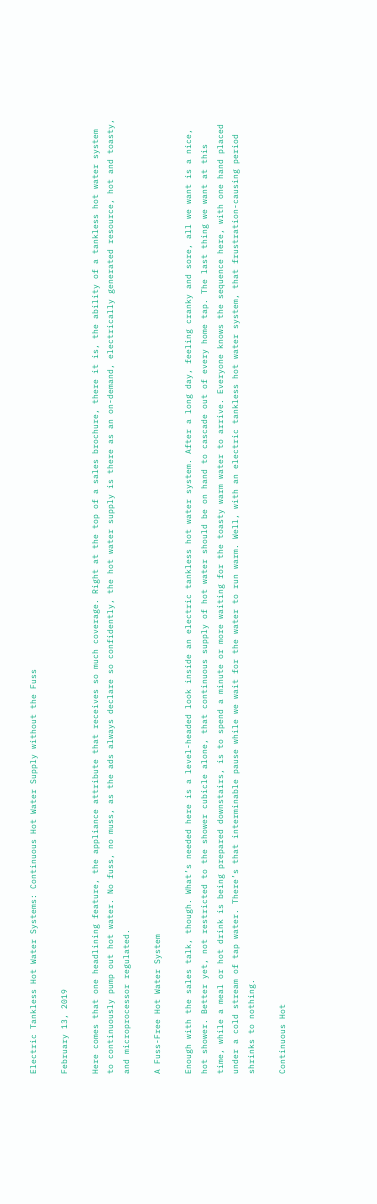Electric Tankless Hot Water Systems: Continuous Hot Water Supply without the Fuss

February 13, 2019

Here comes that one headlining feature, the appliance attribute that receives so much coverage. Right at the top of a sales brochure, there it is, the ability of a tankless hot water system to continuously pump out hot water. No fuss, no muss, as the ads always declare so confidently, the hot water supply is there as an on-demand, electrically generated resource, hot and toasty, and microprocessor regulated.

A Fuss-Free Hot Water System

Enough with the sales talk, though. What’s needed here is a level-headed look inside an electric tankless hot water system. After a long day, feeling cranky and sore, all we want is a nice, hot shower. Better yet, not restricted to the shower cubicle alone, that continuous supply of hot water should be on hand to cascade out of every home tap. The last thing we want at this time, while a meal or hot drink is being prepared downstairs, is to spend a minute or more waiting for the toasty warm water to arrive. Everyone knows the sequence here, with one hand placed under a cold stream of tap water. There’s that interminable pause while we wait for the water to run warm. Well, with an electric tankless hot water system, that frustration-causing period shrinks to nothing.

Continuous Hot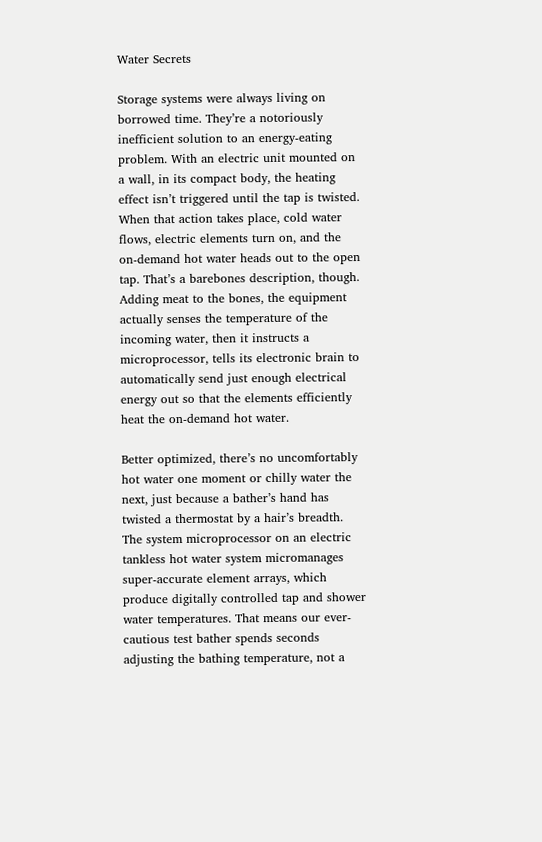Water Secrets

Storage systems were always living on borrowed time. They’re a notoriously inefficient solution to an energy-eating problem. With an electric unit mounted on a wall, in its compact body, the heating effect isn’t triggered until the tap is twisted. When that action takes place, cold water flows, electric elements turn on, and the on-demand hot water heads out to the open tap. That’s a barebones description, though. Adding meat to the bones, the equipment actually senses the temperature of the incoming water, then it instructs a microprocessor, tells its electronic brain to automatically send just enough electrical energy out so that the elements efficiently heat the on-demand hot water.

Better optimized, there’s no uncomfortably hot water one moment or chilly water the next, just because a bather’s hand has twisted a thermostat by a hair’s breadth. The system microprocessor on an electric tankless hot water system micromanages super-accurate element arrays, which produce digitally controlled tap and shower water temperatures. That means our ever-cautious test bather spends seconds adjusting the bathing temperature, not a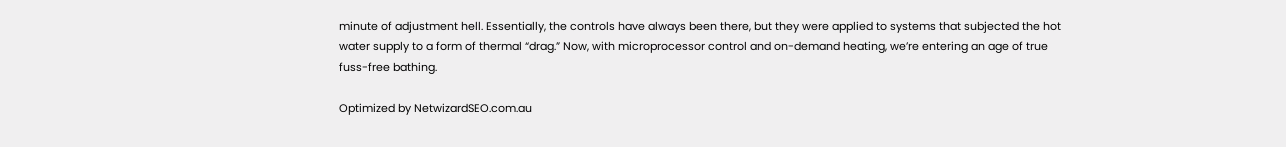minute of adjustment hell. Essentially, the controls have always been there, but they were applied to systems that subjected the hot water supply to a form of thermal “drag.” Now, with microprocessor control and on-demand heating, we’re entering an age of true fuss-free bathing.

Optimized by NetwizardSEO.com.au